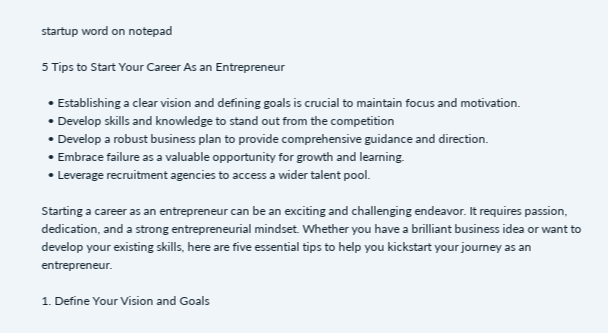startup word on notepad

5 Tips to Start Your Career As an Entrepreneur

  • Establishing a clear vision and defining goals is crucial to maintain focus and motivation.
  • Develop skills and knowledge to stand out from the competition
  • Develop a robust business plan to provide comprehensive guidance and direction.
  • Embrace failure as a valuable opportunity for growth and learning.
  • Leverage recruitment agencies to access a wider talent pool.

Starting a career as an entrepreneur can be an exciting and challenging endeavor. It requires passion, dedication, and a strong entrepreneurial mindset. Whether you have a brilliant business idea or want to develop your existing skills, here are five essential tips to help you kickstart your journey as an entrepreneur.

1. Define Your Vision and Goals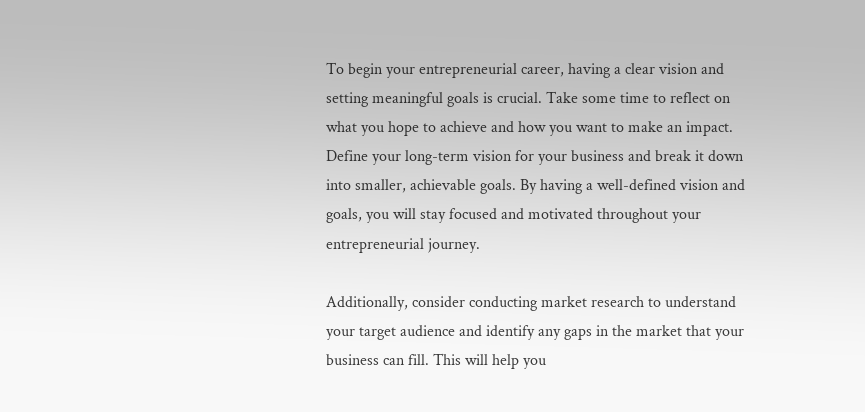To begin your entrepreneurial career, having a clear vision and setting meaningful goals is crucial. Take some time to reflect on what you hope to achieve and how you want to make an impact. Define your long-term vision for your business and break it down into smaller, achievable goals. By having a well-defined vision and goals, you will stay focused and motivated throughout your entrepreneurial journey.

Additionally, consider conducting market research to understand your target audience and identify any gaps in the market that your business can fill. This will help you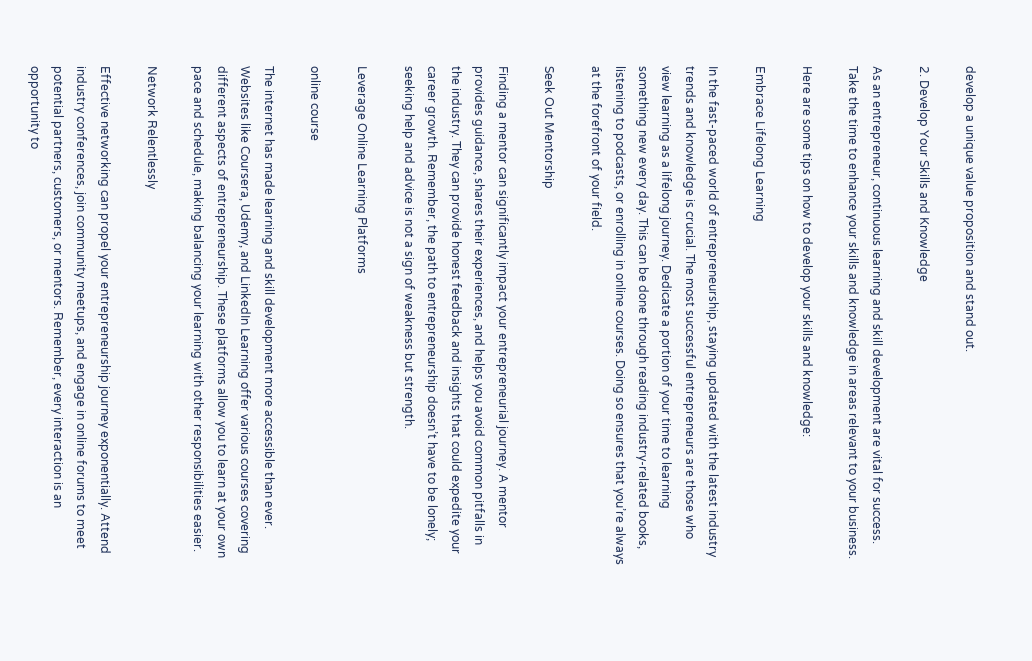develop a unique value proposition and stand out.

2. Develop Your Skills and Knowledge

As an entrepreneur, continuous learning and skill development are vital for success. Take the time to enhance your skills and knowledge in areas relevant to your business.

Here are some tips on how to develop your skills and knowledge:

Embrace Lifelong Learning

In the fast-paced world of entrepreneurship, staying updated with the latest industry trends and knowledge is crucial. The most successful entrepreneurs are those who view learning as a lifelong journey. Dedicate a portion of your time to learning something new every day. This can be done through reading industry-related books, listening to podcasts, or enrolling in online courses. Doing so ensures that you’re always at the forefront of your field.

Seek Out Mentorship

Finding a mentor can significantly impact your entrepreneurial journey. A mentor provides guidance, shares their experiences, and helps you avoid common pitfalls in the industry. They can provide honest feedback and insights that could expedite your career growth. Remember, the path to entrepreneurship doesn’t have to be lonely; seeking help and advice is not a sign of weakness but strength.

Leverage Online Learning Platforms

online course

The internet has made learning and skill development more accessible than ever. Websites like Coursera, Udemy, and LinkedIn Learning offer various courses covering different aspects of entrepreneurship. These platforms allow you to learn at your own pace and schedule, making balancing your learning with other responsibilities easier.

Network Relentlessly

Effective networking can propel your entrepreneurship journey exponentially. Attend industry conferences, join community meetups, and engage in online forums to meet potential partners, customers, or mentors. Remember, every interaction is an opportunity to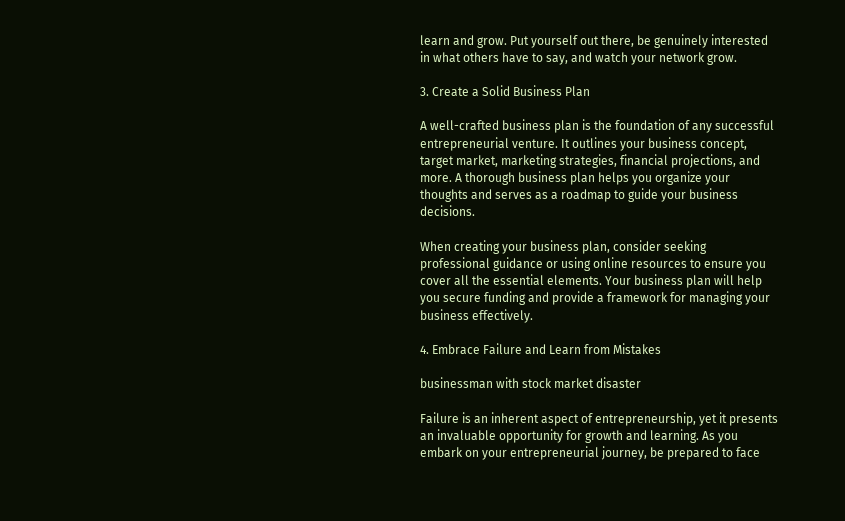learn and grow. Put yourself out there, be genuinely interested in what others have to say, and watch your network grow.

3. Create a Solid Business Plan

A well-crafted business plan is the foundation of any successful entrepreneurial venture. It outlines your business concept, target market, marketing strategies, financial projections, and more. A thorough business plan helps you organize your thoughts and serves as a roadmap to guide your business decisions.

When creating your business plan, consider seeking professional guidance or using online resources to ensure you cover all the essential elements. Your business plan will help you secure funding and provide a framework for managing your business effectively.

4. Embrace Failure and Learn from Mistakes

businessman with stock market disaster

Failure is an inherent aspect of entrepreneurship, yet it presents an invaluable opportunity for growth and learning. As you embark on your entrepreneurial journey, be prepared to face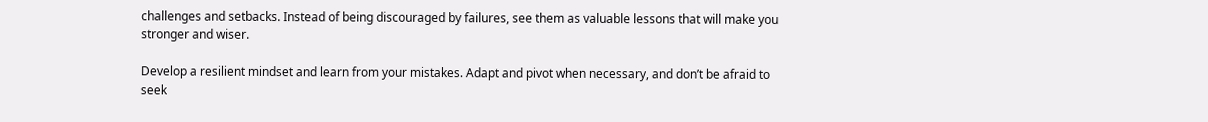challenges and setbacks. Instead of being discouraged by failures, see them as valuable lessons that will make you stronger and wiser.

Develop a resilient mindset and learn from your mistakes. Adapt and pivot when necessary, and don’t be afraid to seek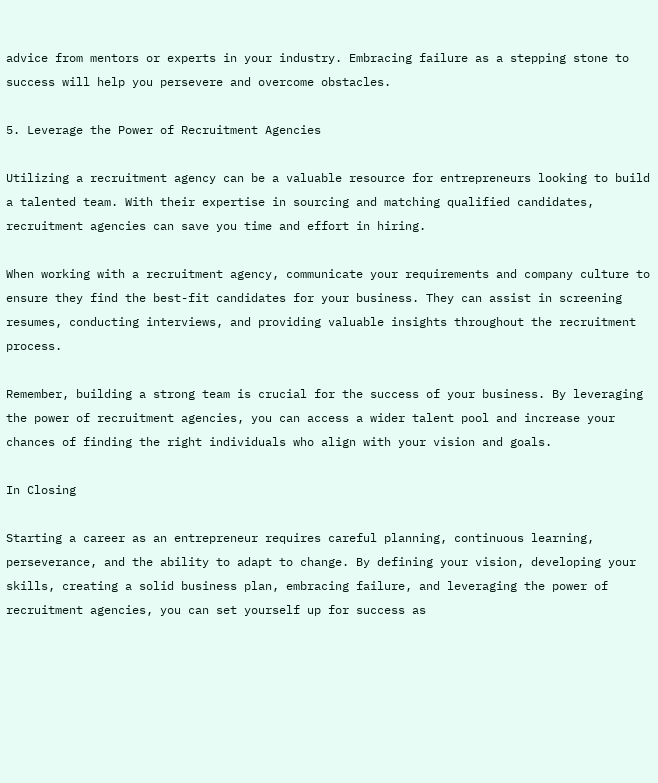advice from mentors or experts in your industry. Embracing failure as a stepping stone to success will help you persevere and overcome obstacles.

5. Leverage the Power of Recruitment Agencies

Utilizing a recruitment agency can be a valuable resource for entrepreneurs looking to build a talented team. With their expertise in sourcing and matching qualified candidates, recruitment agencies can save you time and effort in hiring.

When working with a recruitment agency, communicate your requirements and company culture to ensure they find the best-fit candidates for your business. They can assist in screening resumes, conducting interviews, and providing valuable insights throughout the recruitment process.

Remember, building a strong team is crucial for the success of your business. By leveraging the power of recruitment agencies, you can access a wider talent pool and increase your chances of finding the right individuals who align with your vision and goals.

In Closing

Starting a career as an entrepreneur requires careful planning, continuous learning, perseverance, and the ability to adapt to change. By defining your vision, developing your skills, creating a solid business plan, embracing failure, and leveraging the power of recruitment agencies, you can set yourself up for success as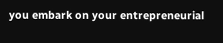you embark on your entrepreneurial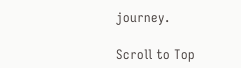journey.

Scroll to Top